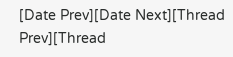[Date Prev][Date Next][Thread Prev][Thread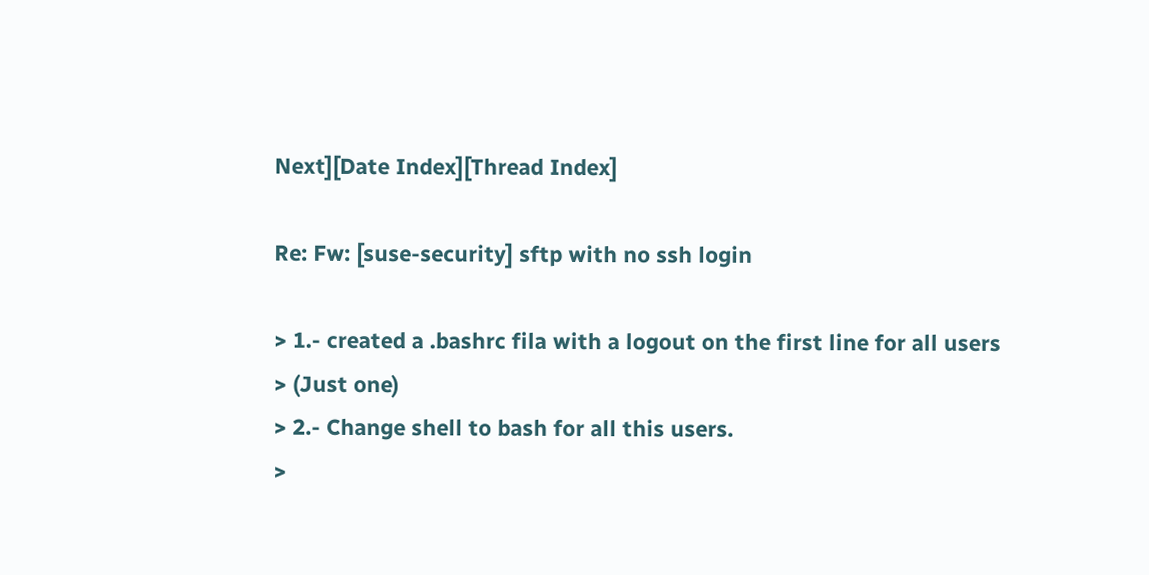Next][Date Index][Thread Index]

Re: Fw: [suse-security] sftp with no ssh login

> 1.- created a .bashrc fila with a logout on the first line for all users
> (Just one)
> 2.- Change shell to bash for all this users.
>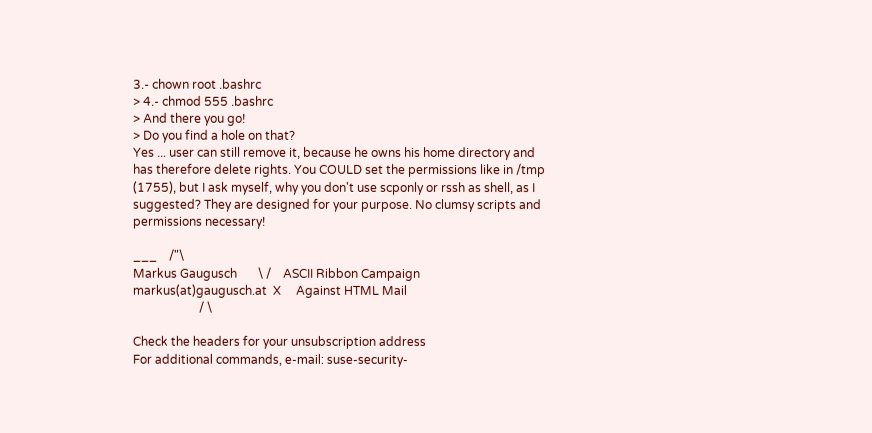3.- chown root .bashrc
> 4.- chmod 555 .bashrc
> And there you go!
> Do you find a hole on that?
Yes ... user can still remove it, because he owns his home directory and
has therefore delete rights. You COULD set the permissions like in /tmp
(1755), but I ask myself, why you don't use scponly or rssh as shell, as I
suggested? They are designed for your purpose. No clumsy scripts and
permissions necessary!

___    /"\
Markus Gaugusch       \ /    ASCII Ribbon Campaign
markus(at)gaugusch.at  X     Against HTML Mail
                      / \

Check the headers for your unsubscription address
For additional commands, e-mail: suse-security-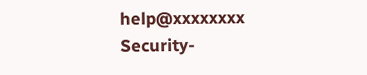help@xxxxxxxx
Security-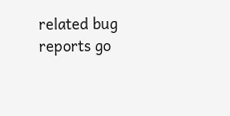related bug reports go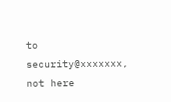to security@xxxxxxx, not here